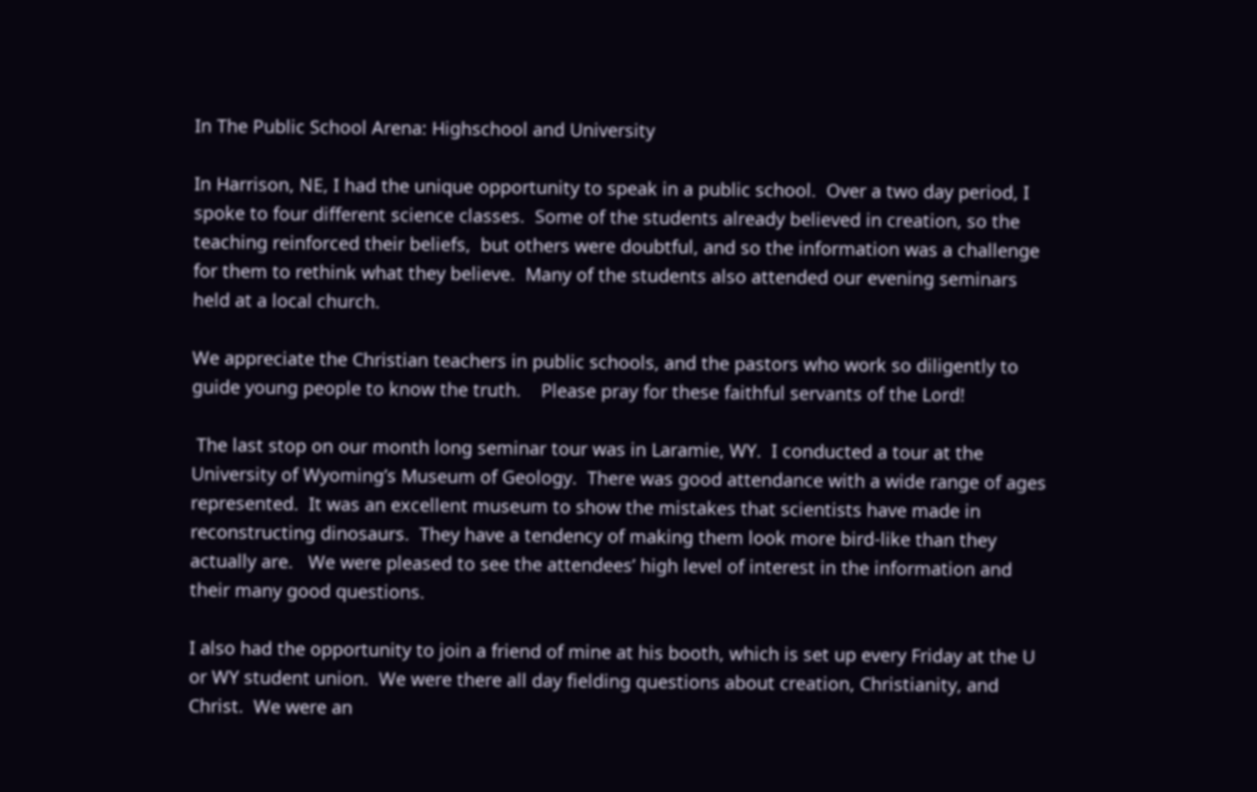In The Public School Arena: Highschool and University

In Harrison, NE, I had the unique opportunity to speak in a public school.  Over a two day period, I spoke to four different science classes.  Some of the students already believed in creation, so the teaching reinforced their beliefs,  but others were doubtful, and so the information was a challenge for them to rethink what they believe.  Many of the students also attended our evening seminars held at a local church.

We appreciate the Christian teachers in public schools, and the pastors who work so diligently to guide young people to know the truth.    Please pray for these faithful servants of the Lord!

 The last stop on our month long seminar tour was in Laramie, WY.  I conducted a tour at the University of Wyoming’s Museum of Geology.  There was good attendance with a wide range of ages represented.  It was an excellent museum to show the mistakes that scientists have made in reconstructing dinosaurs.  They have a tendency of making them look more bird-like than they actually are.   We were pleased to see the attendees’ high level of interest in the information and their many good questions.

I also had the opportunity to join a friend of mine at his booth, which is set up every Friday at the U or WY student union.  We were there all day fielding questions about creation, Christianity, and Christ.  We were an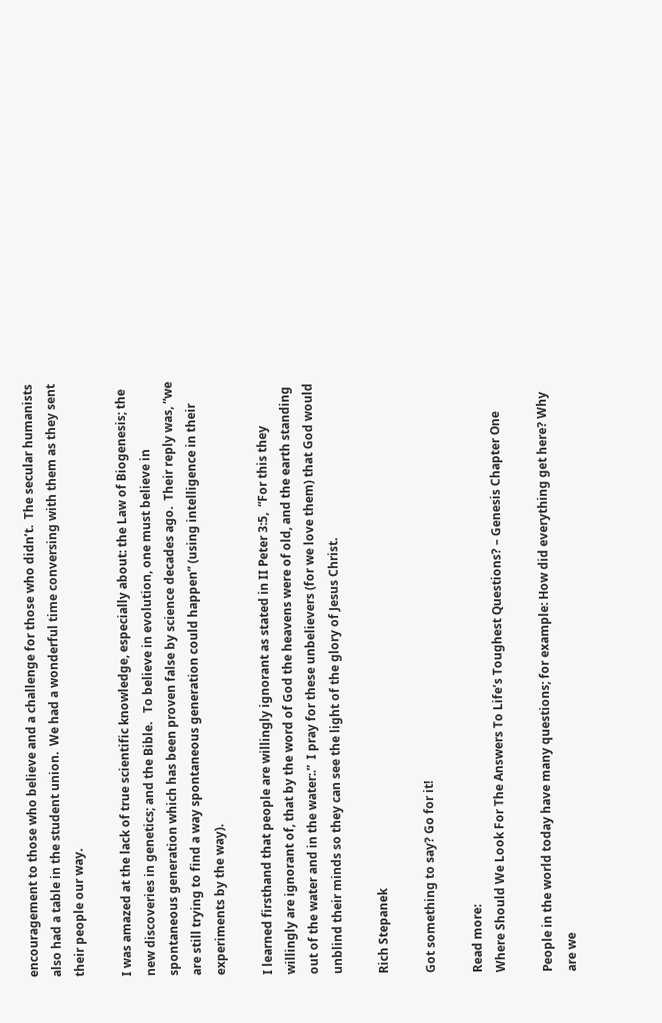encouragement to those who believe and a challenge for those who didn’t.  The secular humanists also had a table in the student union.  We had a wonderful time conversing with them as they sent their people our way.

I was amazed at the lack of true scientific knowledge, especially about: the Law of Biogenesis; the new discoveries in genetics; and the Bible.   To believe in evolution, one must believe in spontaneous generation which has been proven false by science decades ago.  Their reply was, “we are still trying to find a way spontaneous generation could happen” (using intelligence in their experiments by the way).

I learned firsthand that people are willingly ignorant as stated in II Peter 3:5,  “For this they willingly are ignorant of, that by the word of God the heavens were of old, and the earth standing out of the water and in the water:.”  I pray for these unbelievers (for we love them) that God would unblind their minds so they can see the light of the glory of Jesus Christ.

Rich Stepanek

Got something to say? Go for it!

Read more:
Where Should We Look For The Answers To Life’s Toughest Questions? – Genesis Chapter One

People in the world today have many questions; for example: How did everything get here? Why are we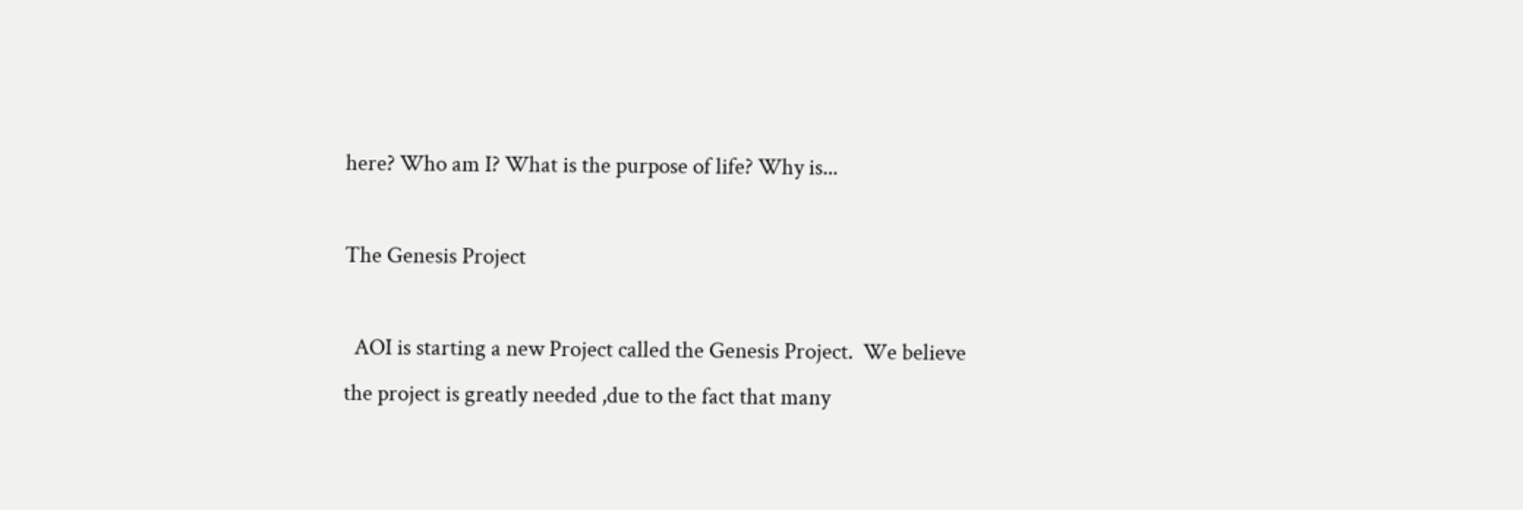here? Who am I? What is the purpose of life? Why is...

The Genesis Project

  AOI is starting a new Project called the Genesis Project.  We believe the project is greatly needed ,due to the fact that many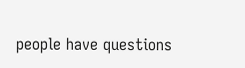people have questions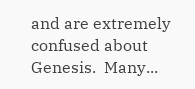and are extremely confused about Genesis.  Many...